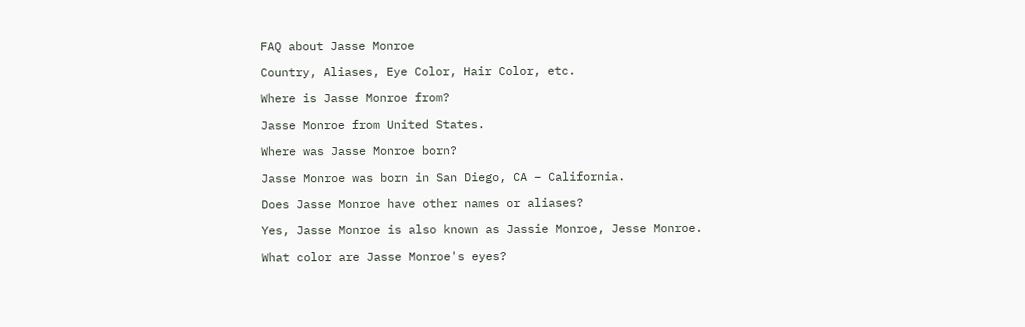FAQ about Jasse Monroe

Country, Aliases, Eye Color, Hair Color, etc.

Where is Jasse Monroe from?

Jasse Monroe from United States.

Where was Jasse Monroe born?

Jasse Monroe was born in San Diego, CA – California.

Does Jasse Monroe have other names or aliases?

Yes, Jasse Monroe is also known as Jassie Monroe, Jesse Monroe.

What color are Jasse Monroe's eyes?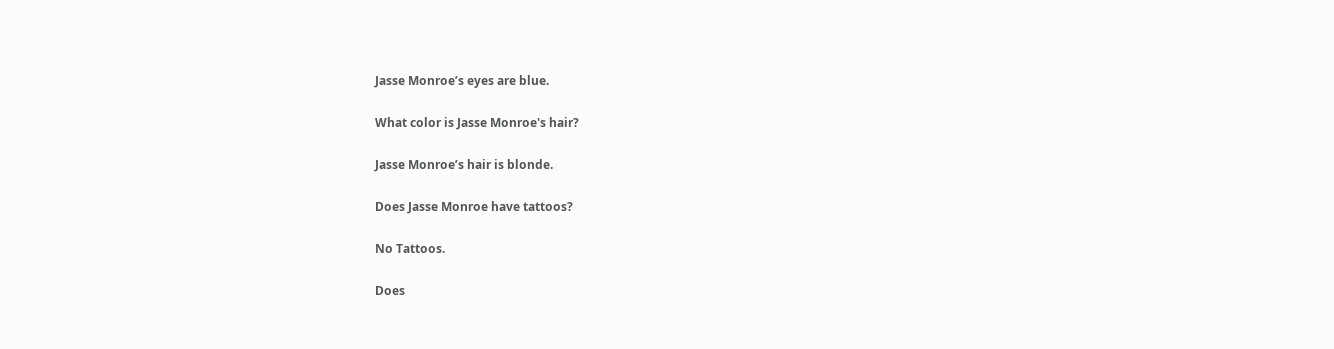Jasse Monroe’s eyes are blue.

What color is Jasse Monroe's hair?

Jasse Monroe’s hair is blonde.

Does Jasse Monroe have tattoos?

No Tattoos.

Does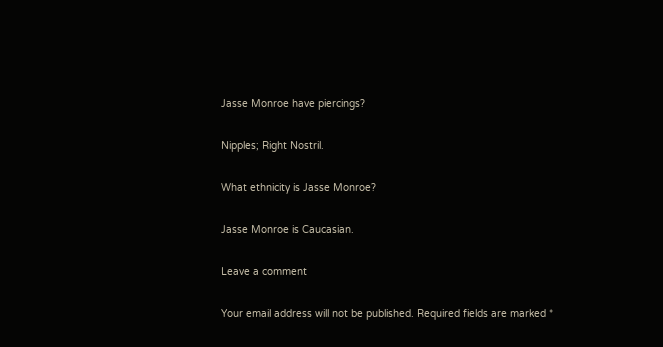Jasse Monroe have piercings?

Nipples; Right Nostril.

What ethnicity is Jasse Monroe?

Jasse Monroe is Caucasian.

Leave a comment

Your email address will not be published. Required fields are marked *